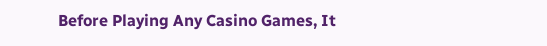Before Playing Any Casino Games, It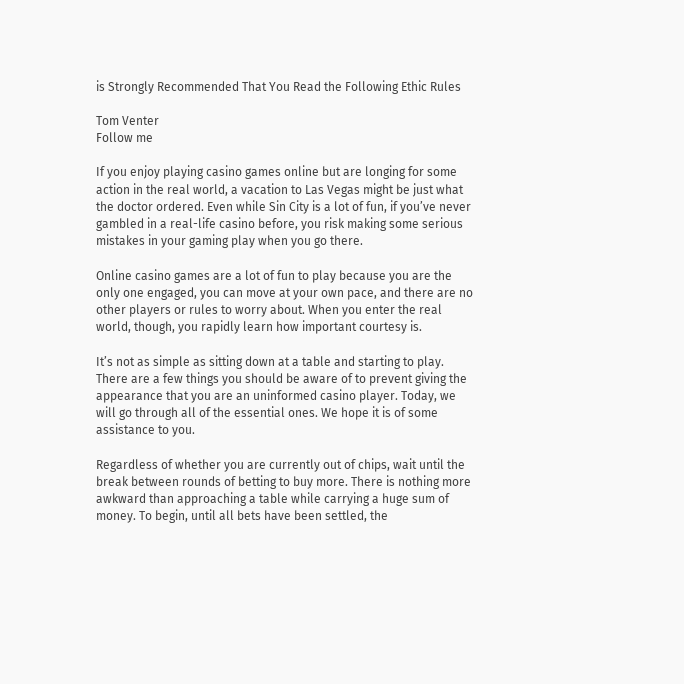is Strongly Recommended That You Read the Following Ethic Rules

Tom Venter
Follow me

If you enjoy playing casino games online but are longing for some action in the real world, a vacation to Las Vegas might be just what the doctor ordered. Even while Sin City is a lot of fun, if you’ve never gambled in a real-life casino before, you risk making some serious mistakes in your gaming play when you go there.

Online casino games are a lot of fun to play because you are the only one engaged, you can move at your own pace, and there are no other players or rules to worry about. When you enter the real world, though, you rapidly learn how important courtesy is.

It’s not as simple as sitting down at a table and starting to play. There are a few things you should be aware of to prevent giving the appearance that you are an uninformed casino player. Today, we will go through all of the essential ones. We hope it is of some assistance to you.

Regardless of whether you are currently out of chips, wait until the break between rounds of betting to buy more. There is nothing more awkward than approaching a table while carrying a huge sum of money. To begin, until all bets have been settled, the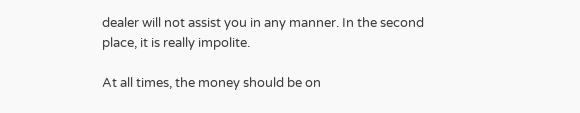dealer will not assist you in any manner. In the second place, it is really impolite.

At all times, the money should be on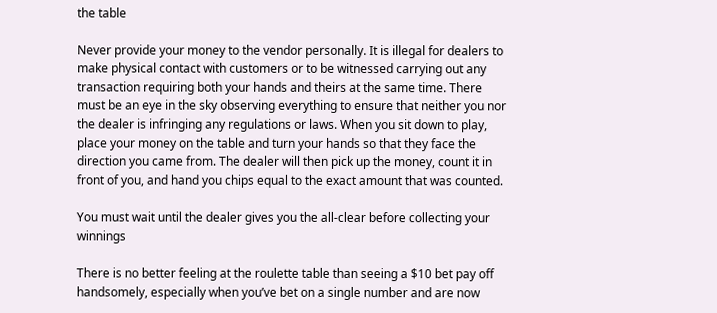the table

Never provide your money to the vendor personally. It is illegal for dealers to make physical contact with customers or to be witnessed carrying out any transaction requiring both your hands and theirs at the same time. There must be an eye in the sky observing everything to ensure that neither you nor the dealer is infringing any regulations or laws. When you sit down to play, place your money on the table and turn your hands so that they face the direction you came from. The dealer will then pick up the money, count it in front of you, and hand you chips equal to the exact amount that was counted.

You must wait until the dealer gives you the all-clear before collecting your winnings

There is no better feeling at the roulette table than seeing a $10 bet pay off handsomely, especially when you’ve bet on a single number and are now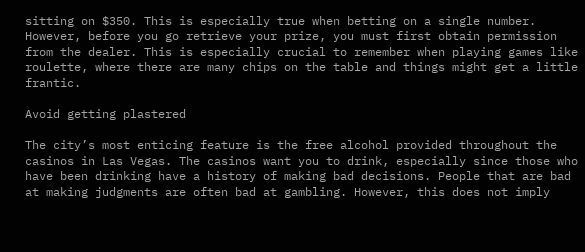sitting on $350. This is especially true when betting on a single number. However, before you go retrieve your prize, you must first obtain permission from the dealer. This is especially crucial to remember when playing games like roulette, where there are many chips on the table and things might get a little frantic.

Avoid getting plastered

The city’s most enticing feature is the free alcohol provided throughout the casinos in Las Vegas. The casinos want you to drink, especially since those who have been drinking have a history of making bad decisions. People that are bad at making judgments are often bad at gambling. However, this does not imply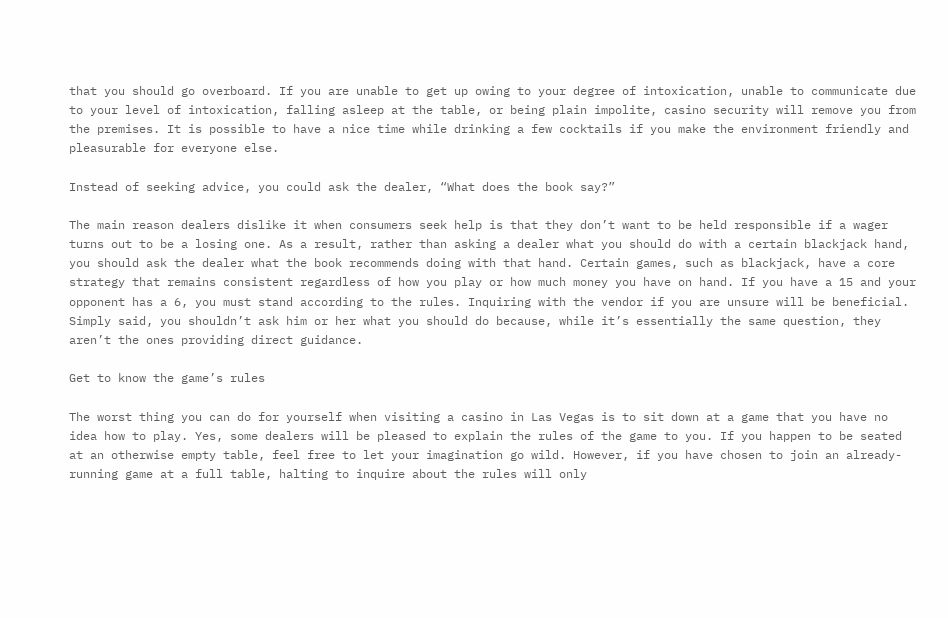that you should go overboard. If you are unable to get up owing to your degree of intoxication, unable to communicate due to your level of intoxication, falling asleep at the table, or being plain impolite, casino security will remove you from the premises. It is possible to have a nice time while drinking a few cocktails if you make the environment friendly and pleasurable for everyone else.

Instead of seeking advice, you could ask the dealer, “What does the book say?”

The main reason dealers dislike it when consumers seek help is that they don’t want to be held responsible if a wager turns out to be a losing one. As a result, rather than asking a dealer what you should do with a certain blackjack hand, you should ask the dealer what the book recommends doing with that hand. Certain games, such as blackjack, have a core strategy that remains consistent regardless of how you play or how much money you have on hand. If you have a 15 and your opponent has a 6, you must stand according to the rules. Inquiring with the vendor if you are unsure will be beneficial. Simply said, you shouldn’t ask him or her what you should do because, while it’s essentially the same question, they aren’t the ones providing direct guidance.

Get to know the game’s rules

The worst thing you can do for yourself when visiting a casino in Las Vegas is to sit down at a game that you have no idea how to play. Yes, some dealers will be pleased to explain the rules of the game to you. If you happen to be seated at an otherwise empty table, feel free to let your imagination go wild. However, if you have chosen to join an already-running game at a full table, halting to inquire about the rules will only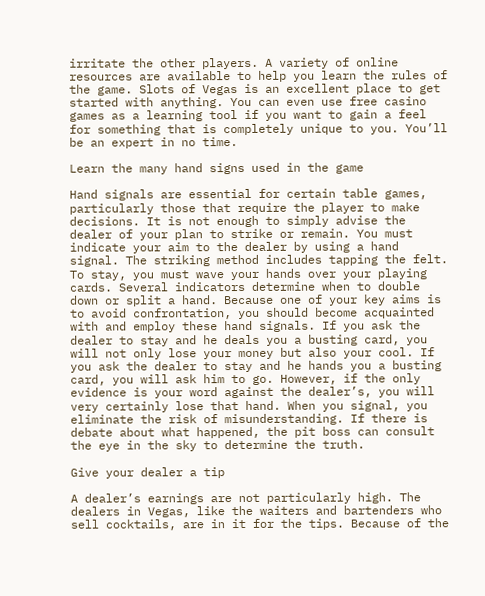irritate the other players. A variety of online resources are available to help you learn the rules of the game. Slots of Vegas is an excellent place to get started with anything. You can even use free casino games as a learning tool if you want to gain a feel for something that is completely unique to you. You’ll be an expert in no time.

Learn the many hand signs used in the game

Hand signals are essential for certain table games, particularly those that require the player to make decisions. It is not enough to simply advise the dealer of your plan to strike or remain. You must indicate your aim to the dealer by using a hand signal. The striking method includes tapping the felt. To stay, you must wave your hands over your playing cards. Several indicators determine when to double down or split a hand. Because one of your key aims is to avoid confrontation, you should become acquainted with and employ these hand signals. If you ask the dealer to stay and he deals you a busting card, you will not only lose your money but also your cool. If you ask the dealer to stay and he hands you a busting card, you will ask him to go. However, if the only evidence is your word against the dealer’s, you will very certainly lose that hand. When you signal, you eliminate the risk of misunderstanding. If there is debate about what happened, the pit boss can consult the eye in the sky to determine the truth.

Give your dealer a tip

A dealer’s earnings are not particularly high. The dealers in Vegas, like the waiters and bartenders who sell cocktails, are in it for the tips. Because of the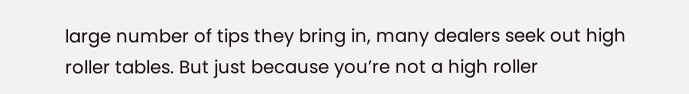large number of tips they bring in, many dealers seek out high roller tables. But just because you’re not a high roller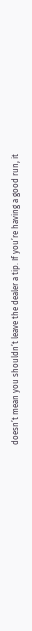doesn’t mean you shouldn’t leave the dealer a tip. If you’re having a good run, it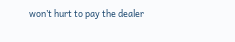won’t hurt to pay the dealer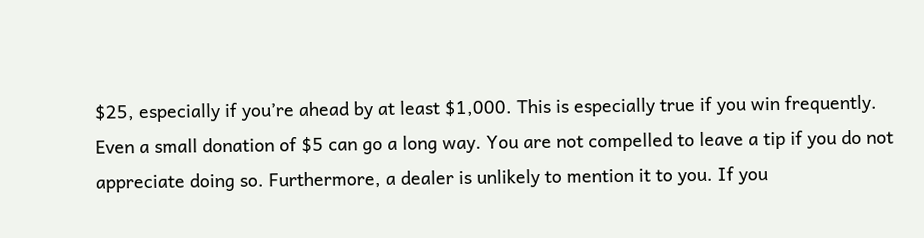$25, especially if you’re ahead by at least $1,000. This is especially true if you win frequently. Even a small donation of $5 can go a long way. You are not compelled to leave a tip if you do not appreciate doing so. Furthermore, a dealer is unlikely to mention it to you. If you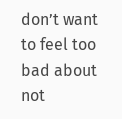don’t want to feel too bad about not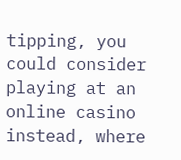tipping, you could consider playing at an online casino instead, where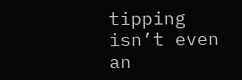tipping isn’t even an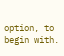option, to begin with.